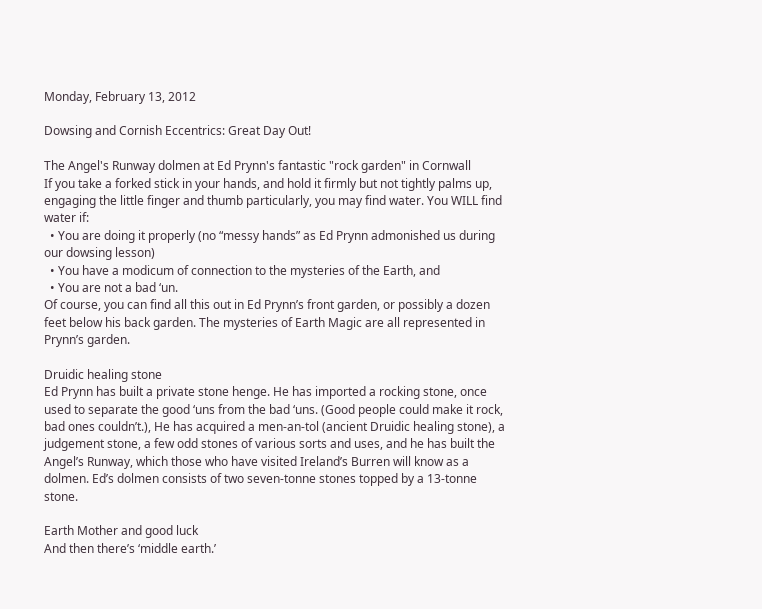Monday, February 13, 2012

Dowsing and Cornish Eccentrics: Great Day Out!

The Angel's Runway dolmen at Ed Prynn's fantastic "rock garden" in Cornwall
If you take a forked stick in your hands, and hold it firmly but not tightly palms up, engaging the little finger and thumb particularly, you may find water. You WILL find water if:
  • You are doing it properly (no “messy hands” as Ed Prynn admonished us during our dowsing lesson)
  • You have a modicum of connection to the mysteries of the Earth, and
  • You are not a bad ‘un.
Of course, you can find all this out in Ed Prynn’s front garden, or possibly a dozen feet below his back garden. The mysteries of Earth Magic are all represented in Prynn’s garden.

Druidic healing stone
Ed Prynn has built a private stone henge. He has imported a rocking stone, once used to separate the good ‘uns from the bad ‘uns. (Good people could make it rock, bad ones couldn’t.), He has acquired a men-an-tol (ancient Druidic healing stone), a judgement stone, a few odd stones of various sorts and uses, and he has built the Angel’s Runway, which those who have visited Ireland’s Burren will know as a dolmen. Ed’s dolmen consists of two seven-tonne stones topped by a 13-tonne stone.

Earth Mother and good luck
And then there’s ‘middle earth.’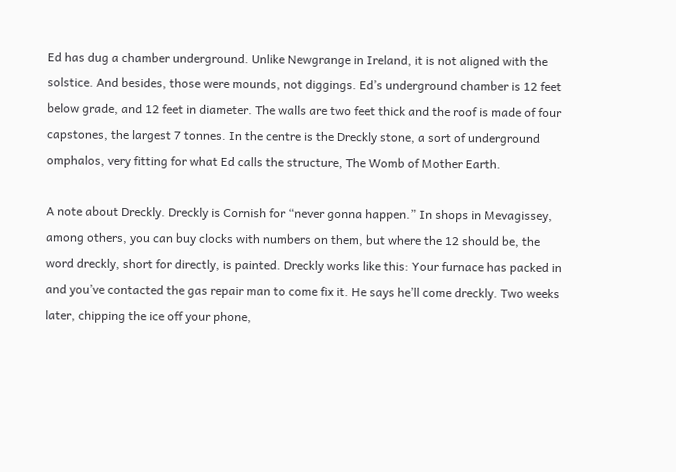Ed has dug a chamber underground. Unlike Newgrange in Ireland, it is not aligned with the solstice. And besides, those were mounds, not diggings. Ed’s underground chamber is 12 feet below grade, and 12 feet in diameter. The walls are two feet thick and the roof is made of four capstones, the largest 7 tonnes. In the centre is the Dreckly stone, a sort of underground omphalos, very fitting for what Ed calls the structure, The Womb of Mother Earth.

A note about Dreckly. Dreckly is Cornish for “never gonna happen.” In shops in Mevagissey, among others, you can buy clocks with numbers on them, but where the 12 should be, the word dreckly, short for directly, is painted. Dreckly works like this: Your furnace has packed in and you’ve contacted the gas repair man to come fix it. He says he’ll come dreckly. Two weeks later, chipping the ice off your phone,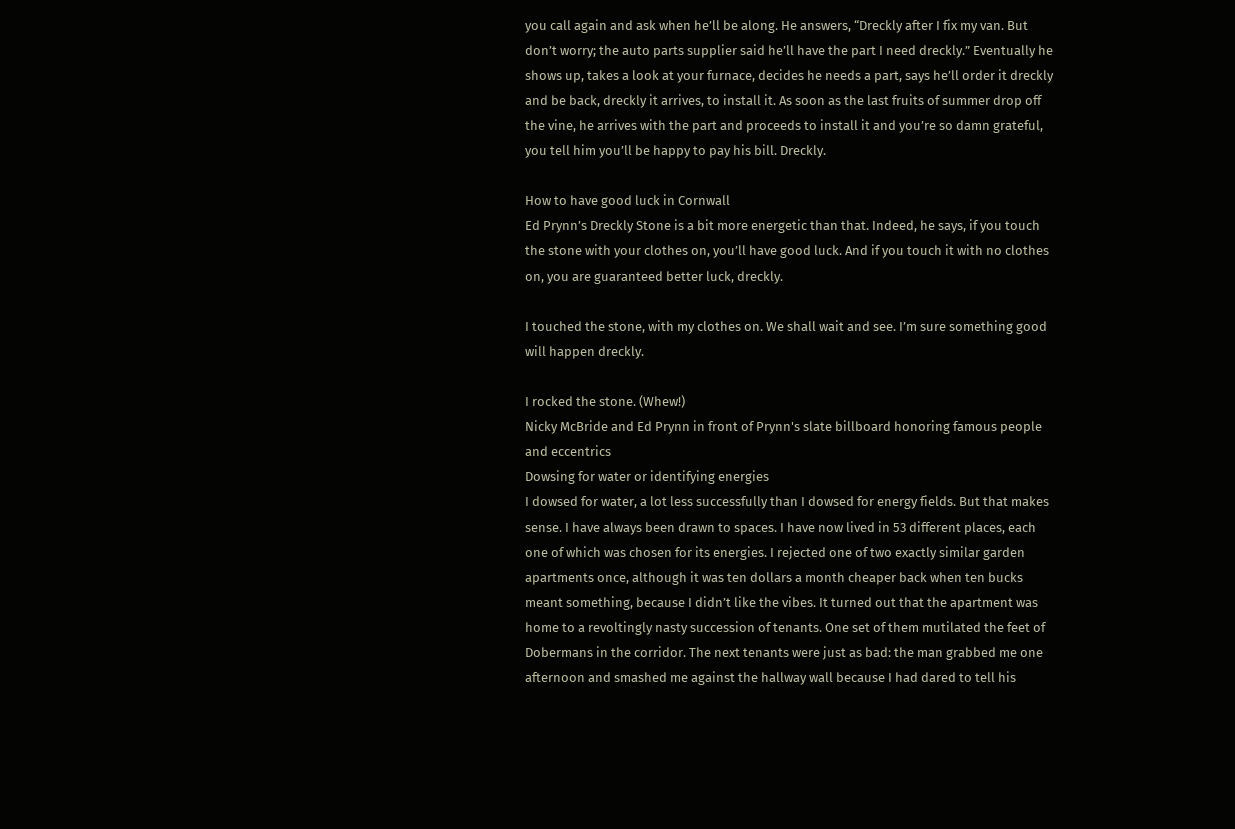you call again and ask when he’ll be along. He answers, “Dreckly after I fix my van. But don’t worry; the auto parts supplier said he’ll have the part I need dreckly.” Eventually he shows up, takes a look at your furnace, decides he needs a part, says he’ll order it dreckly and be back, dreckly it arrives, to install it. As soon as the last fruits of summer drop off the vine, he arrives with the part and proceeds to install it and you’re so damn grateful, you tell him you’ll be happy to pay his bill. Dreckly.

How to have good luck in Cornwall
Ed Prynn’s Dreckly Stone is a bit more energetic than that. Indeed, he says, if you touch the stone with your clothes on, you’ll have good luck. And if you touch it with no clothes on, you are guaranteed better luck, dreckly.

I touched the stone, with my clothes on. We shall wait and see. I’m sure something good will happen dreckly.

I rocked the stone. (Whew!)
Nicky McBride and Ed Prynn in front of Prynn's slate billboard honoring famous people and eccentrics
Dowsing for water or identifying energies
I dowsed for water, a lot less successfully than I dowsed for energy fields. But that makes sense. I have always been drawn to spaces. I have now lived in 53 different places, each one of which was chosen for its energies. I rejected one of two exactly similar garden apartments once, although it was ten dollars a month cheaper back when ten bucks meant something, because I didn’t like the vibes. It turned out that the apartment was home to a revoltingly nasty succession of tenants. One set of them mutilated the feet of Dobermans in the corridor. The next tenants were just as bad: the man grabbed me one afternoon and smashed me against the hallway wall because I had dared to tell his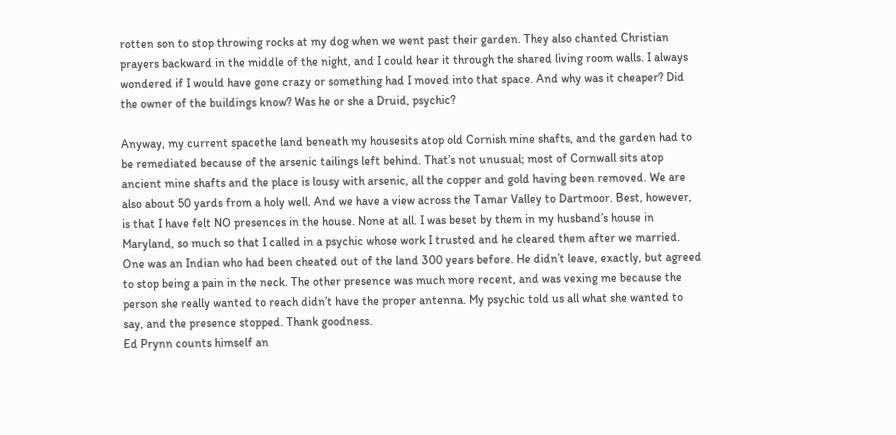rotten son to stop throwing rocks at my dog when we went past their garden. They also chanted Christian prayers backward in the middle of the night, and I could hear it through the shared living room walls. I always wondered if I would have gone crazy or something had I moved into that space. And why was it cheaper? Did the owner of the buildings know? Was he or she a Druid, psychic?

Anyway, my current spacethe land beneath my housesits atop old Cornish mine shafts, and the garden had to be remediated because of the arsenic tailings left behind. That’s not unusual; most of Cornwall sits atop ancient mine shafts and the place is lousy with arsenic, all the copper and gold having been removed. We are also about 50 yards from a holy well. And we have a view across the Tamar Valley to Dartmoor. Best, however, is that I have felt NO presences in the house. None at all. I was beset by them in my husband’s house in Maryland, so much so that I called in a psychic whose work I trusted and he cleared them after we married. One was an Indian who had been cheated out of the land 300 years before. He didn’t leave, exactly, but agreed to stop being a pain in the neck. The other presence was much more recent, and was vexing me because the person she really wanted to reach didn’t have the proper antenna. My psychic told us all what she wanted to say, and the presence stopped. Thank goodness.
Ed Prynn counts himself an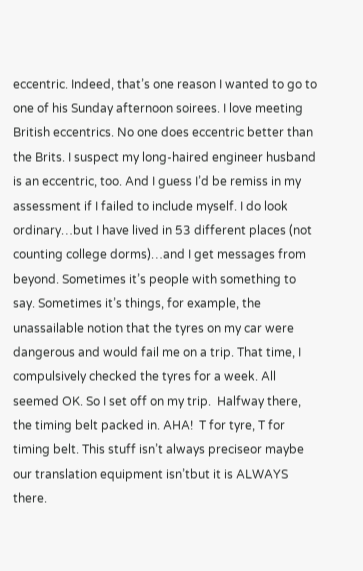eccentric. Indeed, that’s one reason I wanted to go to one of his Sunday afternoon soirees. I love meeting British eccentrics. No one does eccentric better than the Brits. I suspect my long-haired engineer husband is an eccentric, too. And I guess I’d be remiss in my assessment if I failed to include myself. I do look ordinary…but I have lived in 53 different places (not counting college dorms)…and I get messages from beyond. Sometimes it’s people with something to say. Sometimes it’s things, for example, the unassailable notion that the tyres on my car were dangerous and would fail me on a trip. That time, I compulsively checked the tyres for a week. All seemed OK. So I set off on my trip.  Halfway there, the timing belt packed in. AHA!  T for tyre, T for timing belt. This stuff isn’t always preciseor maybe our translation equipment isn’tbut it is ALWAYS there.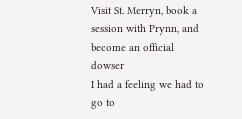Visit St. Merryn, book a session with Prynn, and become an official dowser
I had a feeling we had to go to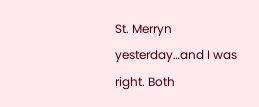St. Merryn yesterday…and I was right. Both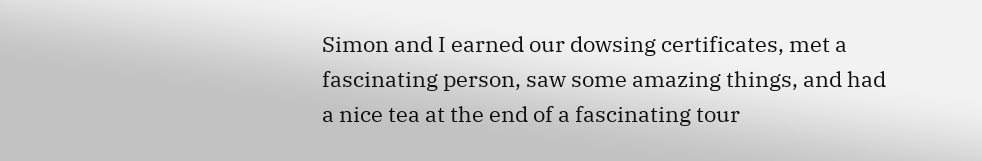Simon and I earned our dowsing certificates, met a fascinating person, saw some amazing things, and had a nice tea at the end of a fascinating tour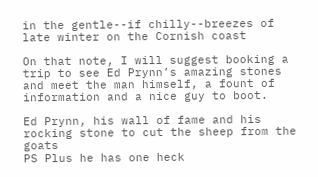in the gentle--if chilly--breezes of late winter on the Cornish coast

On that note, I will suggest booking a trip to see Ed Prynn’s amazing stones and meet the man himself, a fount of information and a nice guy to boot.

Ed Prynn, his wall of fame and his rocking stone to cut the sheep from the goats
PS Plus he has one heck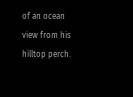of an ocean view from his hilltop perch.